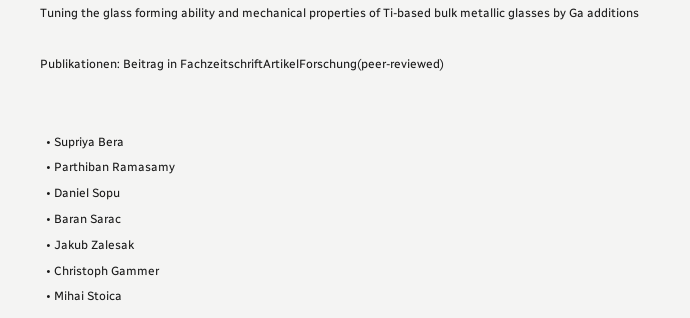Tuning the glass forming ability and mechanical properties of Ti-based bulk metallic glasses by Ga additions

Publikationen: Beitrag in FachzeitschriftArtikelForschung(peer-reviewed)


  • Supriya Bera
  • Parthiban Ramasamy
  • Daniel Sopu
  • Baran Sarac
  • Jakub Zalesak
  • Christoph Gammer
  • Mihai Stoica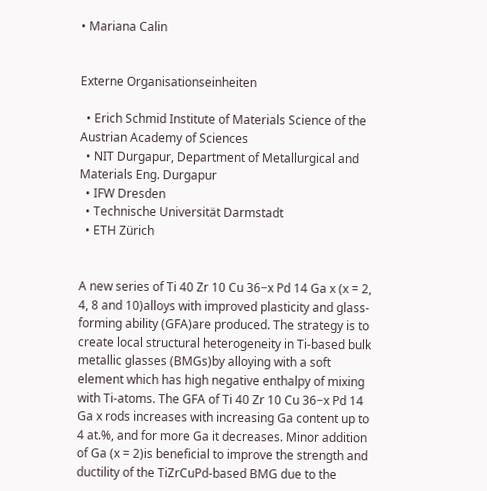• Mariana Calin


Externe Organisationseinheiten

  • Erich Schmid Institute of Materials Science of the Austrian Academy of Sciences
  • NIT Durgapur, Department of Metallurgical and Materials Eng. Durgapur
  • IFW Dresden
  • Technische Universität Darmstadt
  • ETH Zürich


A new series of Ti 40 Zr 10 Cu 36−x Pd 14 Ga x (x = 2, 4, 8 and 10)alloys with improved plasticity and glass-forming ability (GFA)are produced. The strategy is to create local structural heterogeneity in Ti-based bulk metallic glasses (BMGs)by alloying with a soft element which has high negative enthalpy of mixing with Ti-atoms. The GFA of Ti 40 Zr 10 Cu 36−x Pd 14 Ga x rods increases with increasing Ga content up to 4 at.%, and for more Ga it decreases. Minor addition of Ga (x = 2)is beneficial to improve the strength and ductility of the TiZrCuPd-based BMG due to the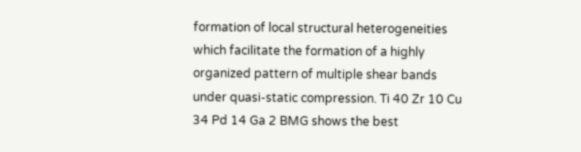formation of local structural heterogeneities which facilitate the formation of a highly organized pattern of multiple shear bands under quasi-static compression. Ti 40 Zr 10 Cu 34 Pd 14 Ga 2 BMG shows the best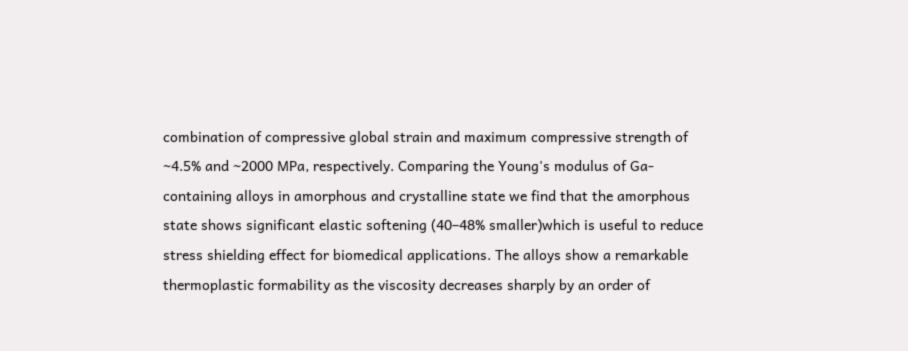combination of compressive global strain and maximum compressive strength of ∼4.5% and ∼2000 MPa, respectively. Comparing the Young's modulus of Ga-containing alloys in amorphous and crystalline state we find that the amorphous state shows significant elastic softening (40–48% smaller)which is useful to reduce stress shielding effect for biomedical applications. The alloys show a remarkable thermoplastic formability as the viscosity decreases sharply by an order of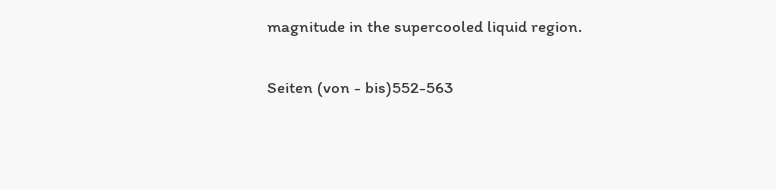magnitude in the supercooled liquid region.


Seiten (von - bis)552-563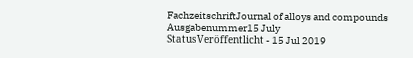FachzeitschriftJournal of alloys and compounds
Ausgabenummer15 July
StatusVeröffentlicht - 15 Jul 2019